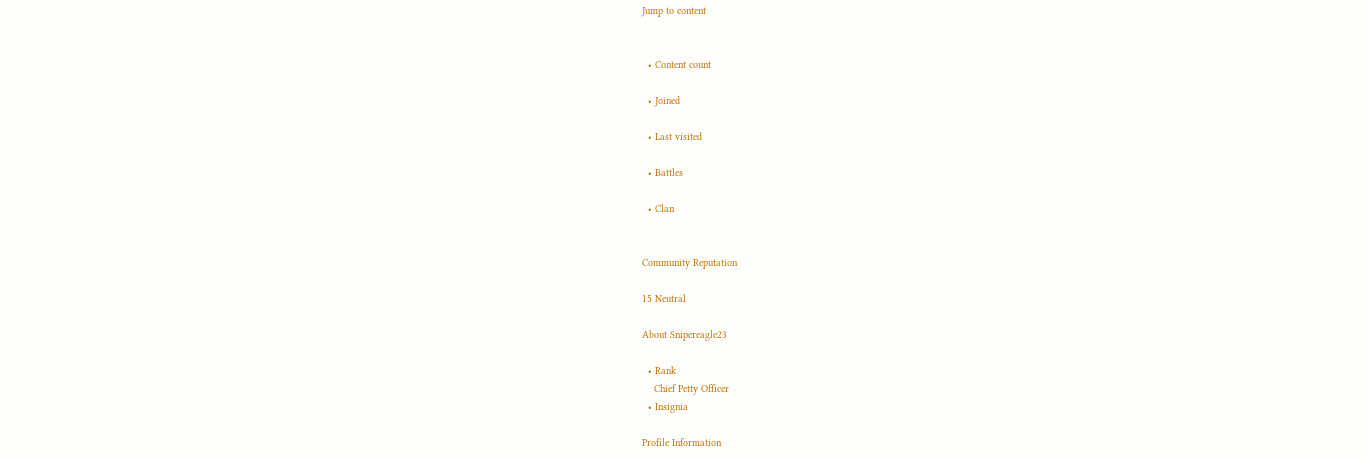Jump to content


  • Content count

  • Joined

  • Last visited

  • Battles

  • Clan


Community Reputation

15 Neutral

About Snipereagle23

  • Rank
    Chief Petty Officer
  • Insignia

Profile Information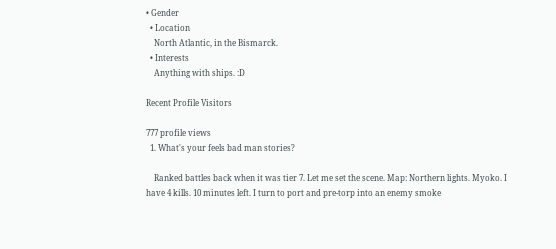• Gender
  • Location
    North Atlantic, in the Bismarck.
  • Interests
    Anything with ships. :D

Recent Profile Visitors

777 profile views
  1. What's your feels bad man stories?

    Ranked battles back when it was tier 7. Let me set the scene. Map: Northern lights. Myoko. I have 4 kills. 10 minutes left. I turn to port and pre-torp into an enemy smoke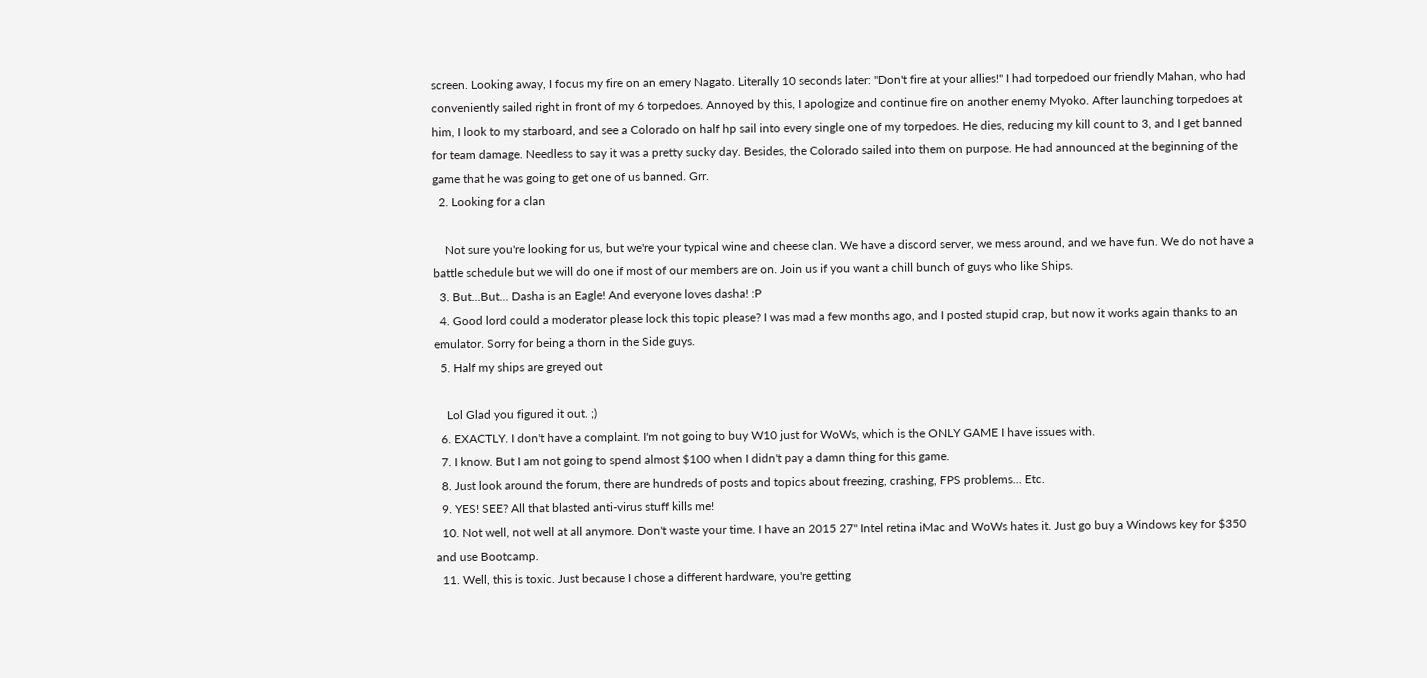screen. Looking away, I focus my fire on an emery Nagato. Literally 10 seconds later: "Don't fire at your allies!" I had torpedoed our friendly Mahan, who had conveniently sailed right in front of my 6 torpedoes. Annoyed by this, I apologize and continue fire on another enemy Myoko. After launching torpedoes at him, I look to my starboard, and see a Colorado on half hp sail into every single one of my torpedoes. He dies, reducing my kill count to 3, and I get banned for team damage. Needless to say it was a pretty sucky day. Besides, the Colorado sailed into them on purpose. He had announced at the beginning of the game that he was going to get one of us banned. Grr.
  2. Looking for a clan

    Not sure you're looking for us, but we're your typical wine and cheese clan. We have a discord server, we mess around, and we have fun. We do not have a battle schedule but we will do one if most of our members are on. Join us if you want a chill bunch of guys who like Ships.
  3. But...But... Dasha is an Eagle! And everyone loves dasha! :P
  4. Good lord could a moderator please lock this topic please? I was mad a few months ago, and I posted stupid crap, but now it works again thanks to an emulator. Sorry for being a thorn in the Side guys.
  5. Half my ships are greyed out

    Lol Glad you figured it out. ;)
  6. EXACTLY. I don't have a complaint. I'm not going to buy W10 just for WoWs, which is the ONLY GAME I have issues with.
  7. I know. But I am not going to spend almost $100 when I didn't pay a damn thing for this game.
  8. Just look around the forum, there are hundreds of posts and topics about freezing, crashing, FPS problems... Etc.
  9. YES! SEE? All that blasted anti-virus stuff kills me!
  10. Not well, not well at all anymore. Don't waste your time. I have an 2015 27" Intel retina iMac and WoWs hates it. Just go buy a Windows key for $350 and use Bootcamp.
  11. Well, this is toxic. Just because I chose a different hardware, you're getting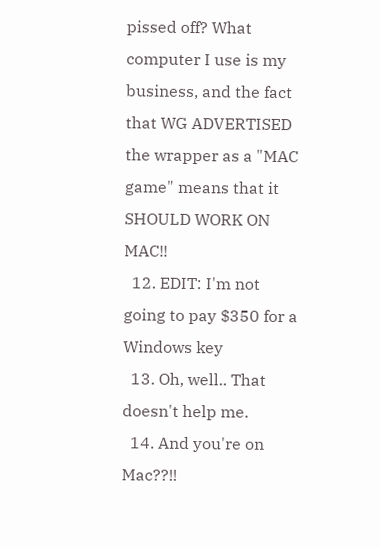pissed off? What computer I use is my business, and the fact that WG ADVERTISED the wrapper as a "MAC game" means that it SHOULD WORK ON MAC!!
  12. EDIT: I'm not going to pay $350 for a Windows key
  13. Oh, well.. That doesn't help me.
  14. And you're on Mac??!!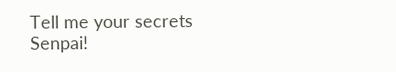Tell me your secrets Senpai!